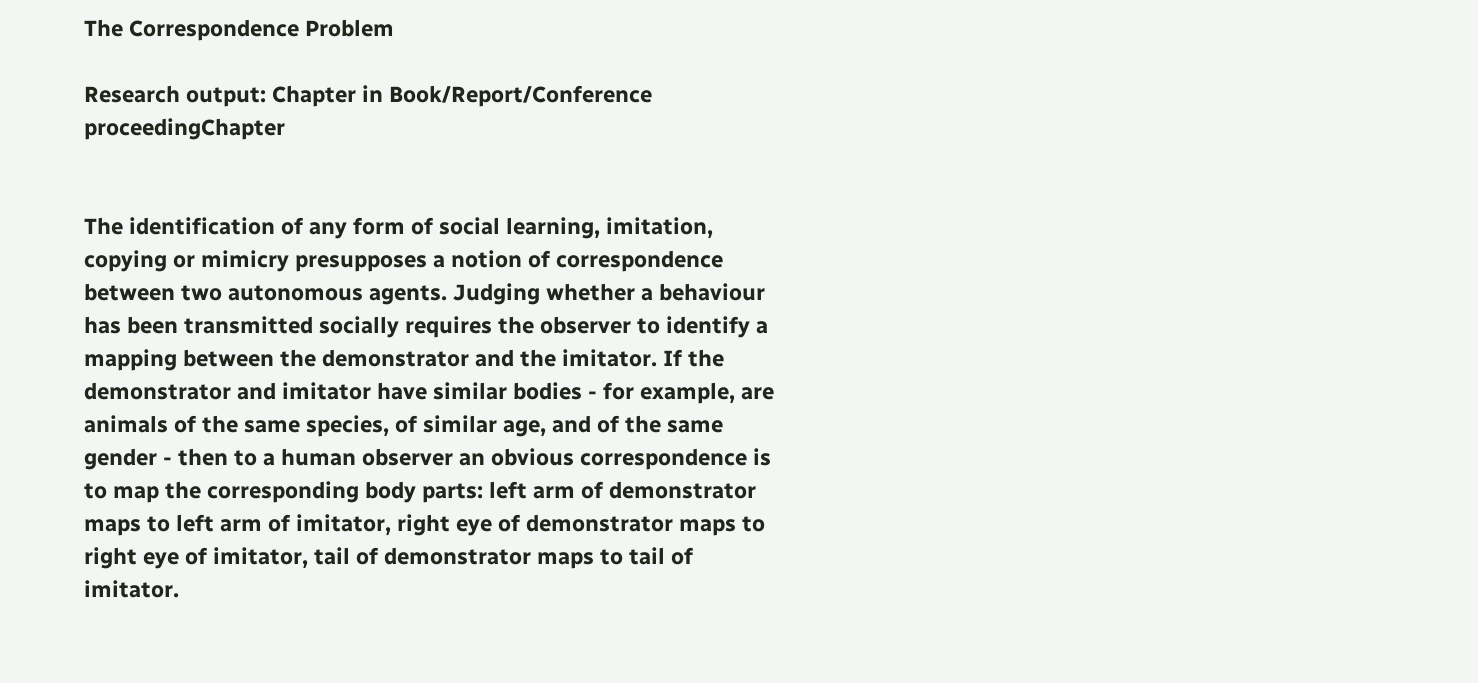The Correspondence Problem

Research output: Chapter in Book/Report/Conference proceedingChapter


The identification of any form of social learning, imitation, copying or mimicry presupposes a notion of correspondence between two autonomous agents. Judging whether a behaviour has been transmitted socially requires the observer to identify a mapping between the demonstrator and the imitator. If the demonstrator and imitator have similar bodies - for example, are animals of the same species, of similar age, and of the same gender - then to a human observer an obvious correspondence is to map the corresponding body parts: left arm of demonstrator maps to left arm of imitator, right eye of demonstrator maps to right eye of imitator, tail of demonstrator maps to tail of imitator.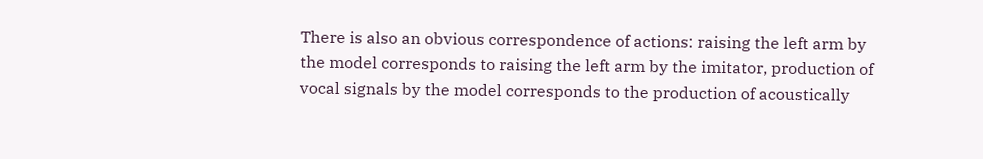There is also an obvious correspondence of actions: raising the left arm by the model corresponds to raising the left arm by the imitator, production of vocal signals by the model corresponds to the production of acoustically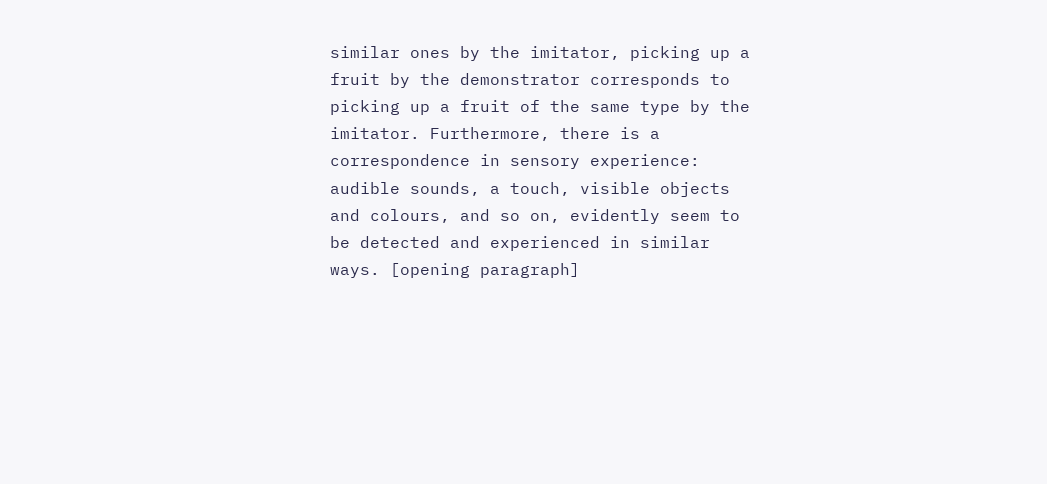similar ones by the imitator, picking up a fruit by the demonstrator corresponds to picking up a fruit of the same type by the imitator. Furthermore, there is a correspondence in sensory experience: audible sounds, a touch, visible objects and colours, and so on, evidently seem to be detected and experienced in similar ways. [opening paragraph]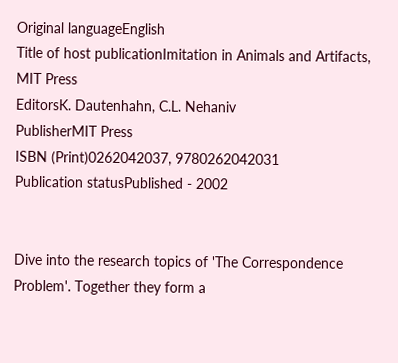Original languageEnglish
Title of host publicationImitation in Animals and Artifacts, MIT Press
EditorsK. Dautenhahn, C.L. Nehaniv
PublisherMIT Press
ISBN (Print)0262042037, 9780262042031
Publication statusPublished - 2002


Dive into the research topics of 'The Correspondence Problem'. Together they form a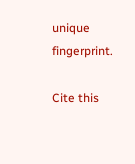unique fingerprint.

Cite this